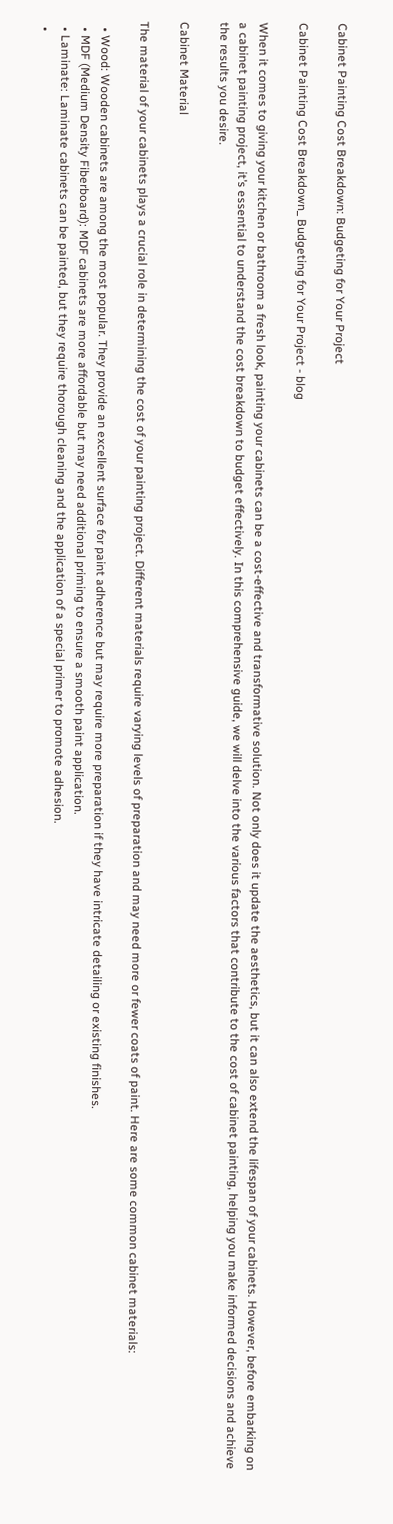Cabinet Painting Cost Breakdown: Budgeting for Your Project

Cabinet Painting Cost Breakdown_ Budgeting for Your Project - blog

When it comes to giving your kitchen or bathroom a fresh look, painting your cabinets can be a cost-effective and transformative solution. Not only does it update the aesthetics, but it can also extend the lifespan of your cabinets. However, before embarking on a cabinet painting project, it’s essential to understand the cost breakdown to budget effectively. In this comprehensive guide, we will delve into the various factors that contribute to the cost of cabinet painting, helping you make informed decisions and achieve the results you desire.

Cabinet Material

The material of your cabinets plays a crucial role in determining the cost of your painting project. Different materials require varying levels of preparation and may need more or fewer coats of paint. Here are some common cabinet materials:

  • Wood: Wooden cabinets are among the most popular. They provide an excellent surface for paint adherence but may require more preparation if they have intricate detailing or existing finishes.
  • MDF (Medium Density Fiberboard): MDF cabinets are more affordable but may need additional priming to ensure a smooth paint application.
  • Laminate: Laminate cabinets can be painted, but they require thorough cleaning and the application of a special primer to promote adhesion.
  •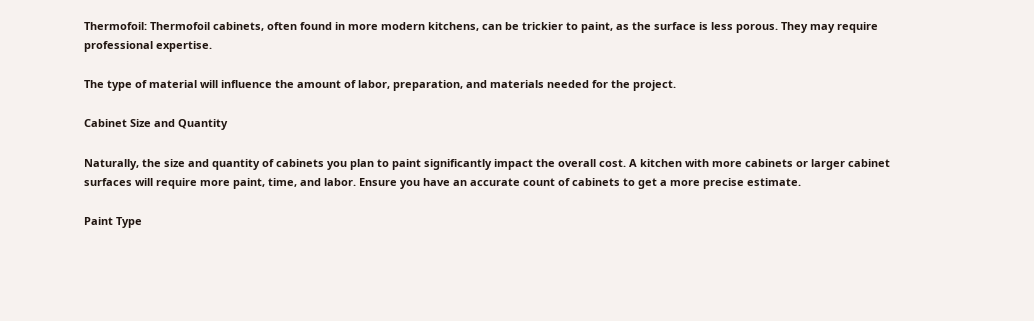Thermofoil: Thermofoil cabinets, often found in more modern kitchens, can be trickier to paint, as the surface is less porous. They may require professional expertise.

The type of material will influence the amount of labor, preparation, and materials needed for the project.

Cabinet Size and Quantity

Naturally, the size and quantity of cabinets you plan to paint significantly impact the overall cost. A kitchen with more cabinets or larger cabinet surfaces will require more paint, time, and labor. Ensure you have an accurate count of cabinets to get a more precise estimate.

Paint Type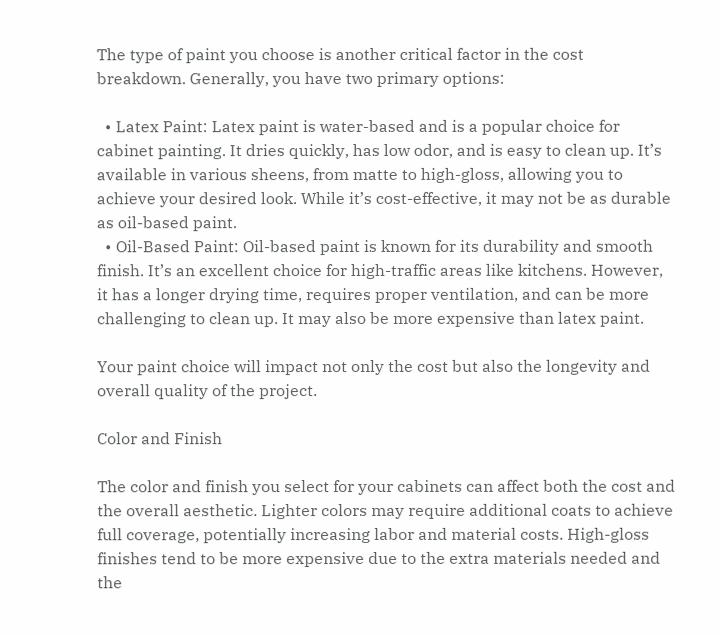The type of paint you choose is another critical factor in the cost breakdown. Generally, you have two primary options:

  • Latex Paint: Latex paint is water-based and is a popular choice for cabinet painting. It dries quickly, has low odor, and is easy to clean up. It’s available in various sheens, from matte to high-gloss, allowing you to achieve your desired look. While it’s cost-effective, it may not be as durable as oil-based paint.
  • Oil-Based Paint: Oil-based paint is known for its durability and smooth finish. It’s an excellent choice for high-traffic areas like kitchens. However, it has a longer drying time, requires proper ventilation, and can be more challenging to clean up. It may also be more expensive than latex paint.

Your paint choice will impact not only the cost but also the longevity and overall quality of the project.

Color and Finish

The color and finish you select for your cabinets can affect both the cost and the overall aesthetic. Lighter colors may require additional coats to achieve full coverage, potentially increasing labor and material costs. High-gloss finishes tend to be more expensive due to the extra materials needed and the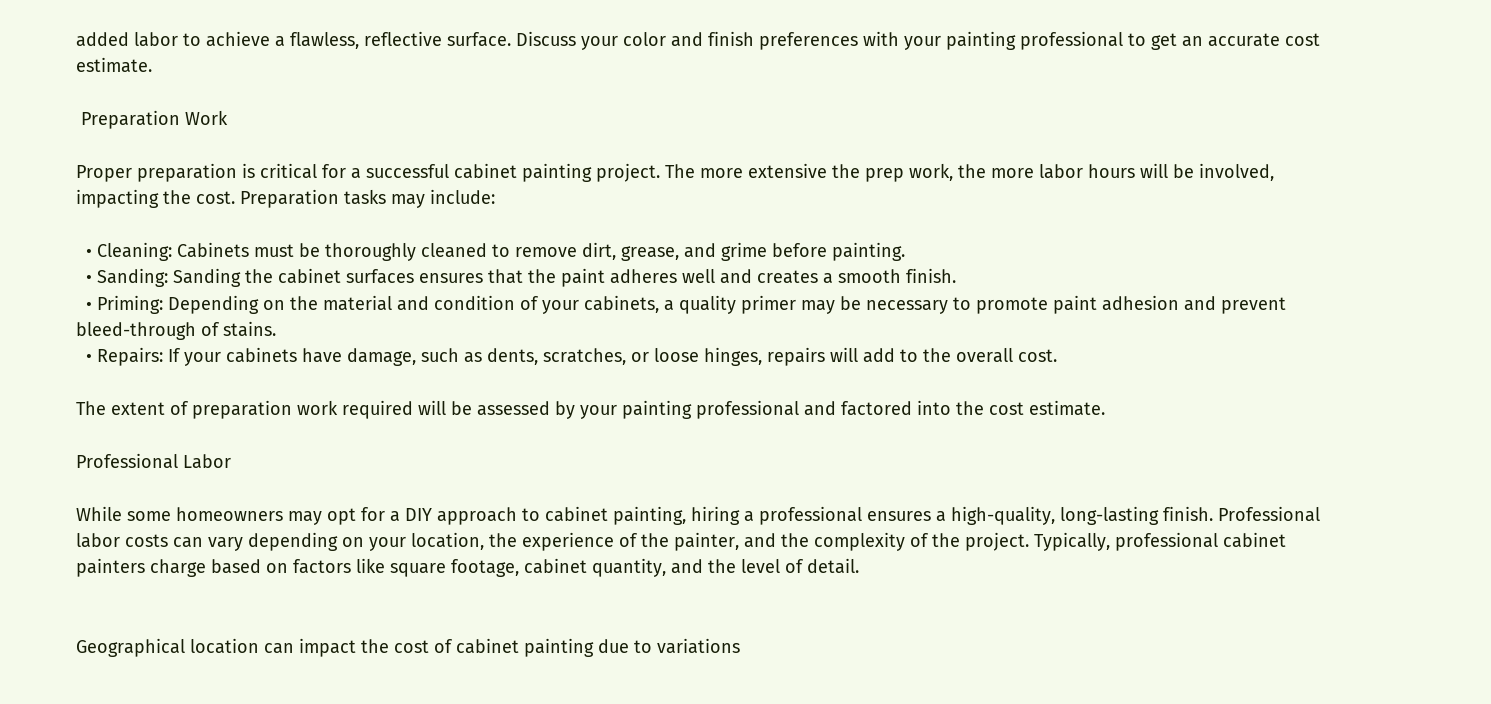added labor to achieve a flawless, reflective surface. Discuss your color and finish preferences with your painting professional to get an accurate cost estimate.

 Preparation Work

Proper preparation is critical for a successful cabinet painting project. The more extensive the prep work, the more labor hours will be involved, impacting the cost. Preparation tasks may include:

  • Cleaning: Cabinets must be thoroughly cleaned to remove dirt, grease, and grime before painting.
  • Sanding: Sanding the cabinet surfaces ensures that the paint adheres well and creates a smooth finish.
  • Priming: Depending on the material and condition of your cabinets, a quality primer may be necessary to promote paint adhesion and prevent bleed-through of stains.
  • Repairs: If your cabinets have damage, such as dents, scratches, or loose hinges, repairs will add to the overall cost.

The extent of preparation work required will be assessed by your painting professional and factored into the cost estimate.

Professional Labor

While some homeowners may opt for a DIY approach to cabinet painting, hiring a professional ensures a high-quality, long-lasting finish. Professional labor costs can vary depending on your location, the experience of the painter, and the complexity of the project. Typically, professional cabinet painters charge based on factors like square footage, cabinet quantity, and the level of detail.


Geographical location can impact the cost of cabinet painting due to variations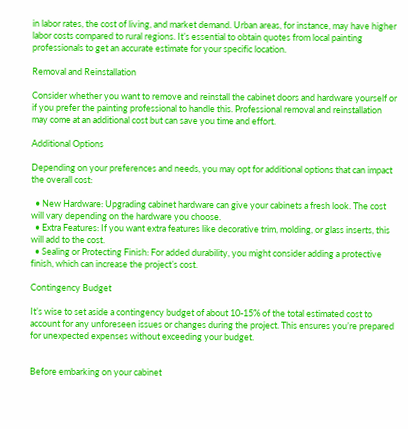in labor rates, the cost of living, and market demand. Urban areas, for instance, may have higher labor costs compared to rural regions. It’s essential to obtain quotes from local painting professionals to get an accurate estimate for your specific location.

Removal and Reinstallation

Consider whether you want to remove and reinstall the cabinet doors and hardware yourself or if you prefer the painting professional to handle this. Professional removal and reinstallation may come at an additional cost but can save you time and effort.

Additional Options

Depending on your preferences and needs, you may opt for additional options that can impact the overall cost:

  • New Hardware: Upgrading cabinet hardware can give your cabinets a fresh look. The cost will vary depending on the hardware you choose.
  • Extra Features: If you want extra features like decorative trim, molding, or glass inserts, this will add to the cost.
  • Sealing or Protecting Finish: For added durability, you might consider adding a protective finish, which can increase the project’s cost.

Contingency Budget

It’s wise to set aside a contingency budget of about 10-15% of the total estimated cost to account for any unforeseen issues or changes during the project. This ensures you’re prepared for unexpected expenses without exceeding your budget.


Before embarking on your cabinet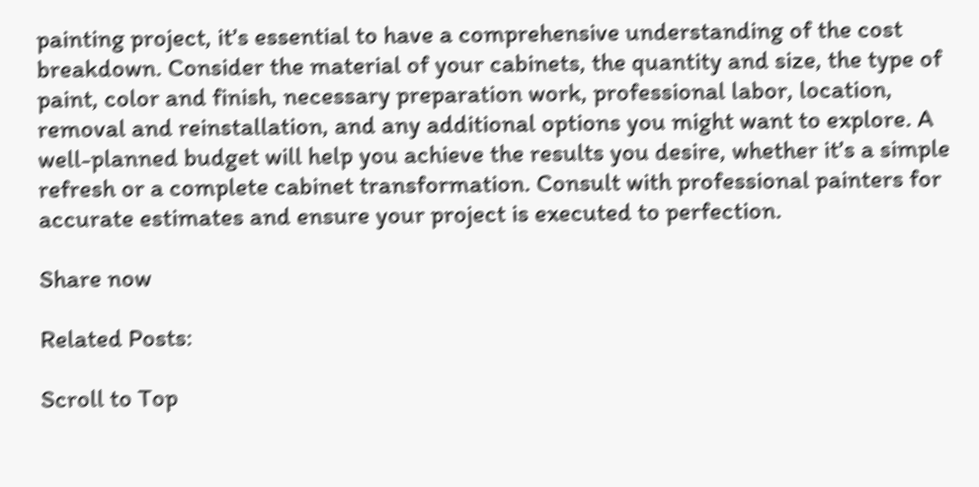painting project, it’s essential to have a comprehensive understanding of the cost breakdown. Consider the material of your cabinets, the quantity and size, the type of paint, color and finish, necessary preparation work, professional labor, location, removal and reinstallation, and any additional options you might want to explore. A well-planned budget will help you achieve the results you desire, whether it’s a simple refresh or a complete cabinet transformation. Consult with professional painters for accurate estimates and ensure your project is executed to perfection.

Share now

Related Posts:

Scroll to Top